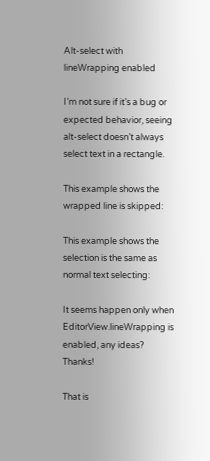Alt-select with lineWrapping enabled

I’m not sure if it’s a bug or expected behavior, seeing alt-select doesn’t always select text in a rectangle.

This example shows the wrapped line is skipped:

This example shows the selection is the same as normal text selecting:

It seems happen only when EditorView.lineWrapping is enabled, any ideas? Thanks!

That is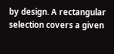by design. A rectangular selection covers a given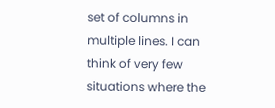set of columns in multiple lines. I can think of very few situations where the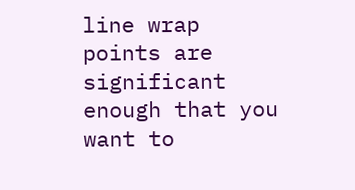line wrap points are significant enough that you want to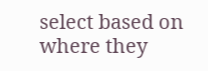select based on where they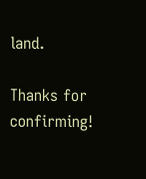land.

Thanks for confirming!